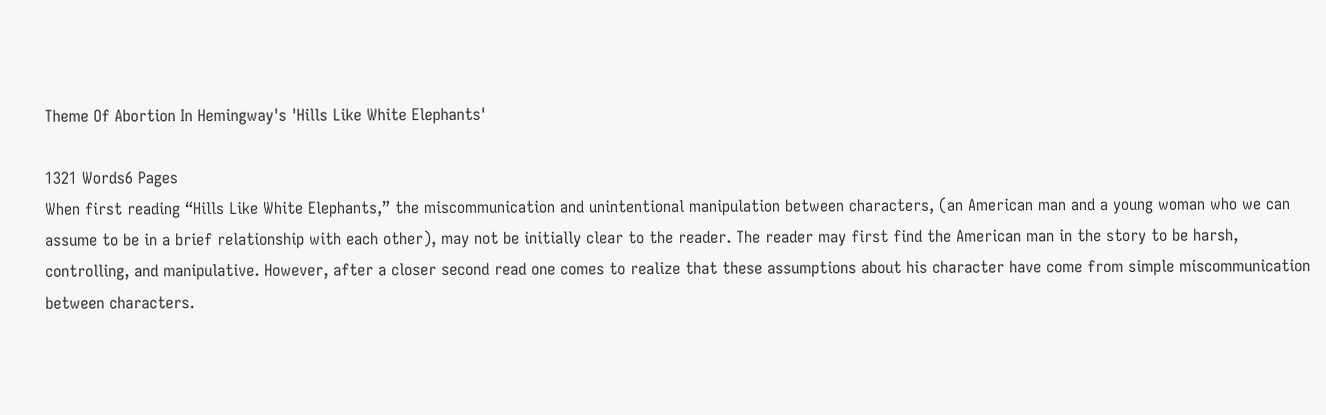Theme Of Abortion In Hemingway's 'Hills Like White Elephants'

1321 Words6 Pages
When first reading “Hills Like White Elephants,” the miscommunication and unintentional manipulation between characters, (an American man and a young woman who we can assume to be in a brief relationship with each other), may not be initially clear to the reader. The reader may first find the American man in the story to be harsh, controlling, and manipulative. However, after a closer second read one comes to realize that these assumptions about his character have come from simple miscommunication between characters.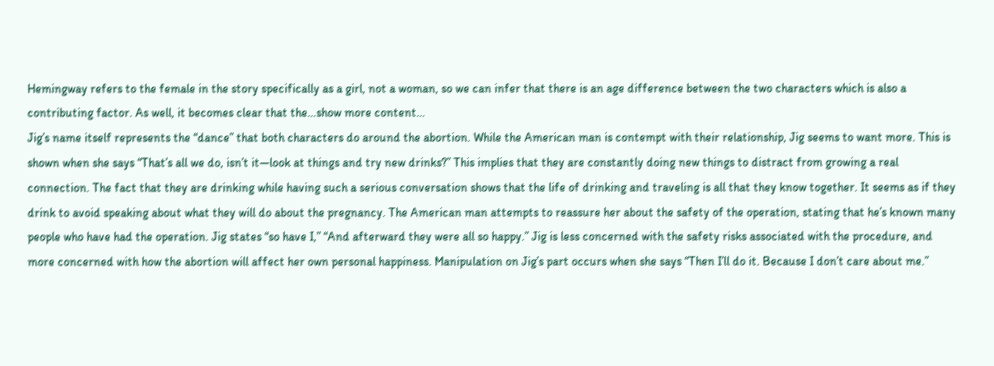Hemingway refers to the female in the story specifically as a girl, not a woman, so we can infer that there is an age difference between the two characters which is also a contributing factor. As well, it becomes clear that the…show more content…
Jig’s name itself represents the “dance” that both characters do around the abortion. While the American man is contempt with their relationship, Jig seems to want more. This is shown when she says “That’s all we do, isn’t it—look at things and try new drinks?” This implies that they are constantly doing new things to distract from growing a real connection. The fact that they are drinking while having such a serious conversation shows that the life of drinking and traveling is all that they know together. It seems as if they drink to avoid speaking about what they will do about the pregnancy. The American man attempts to reassure her about the safety of the operation, stating that he’s known many people who have had the operation. Jig states “so have I,” “And afterward they were all so happy.” Jig is less concerned with the safety risks associated with the procedure, and more concerned with how the abortion will affect her own personal happiness. Manipulation on Jig’s part occurs when she says “Then I’ll do it. Because I don’t care about me.”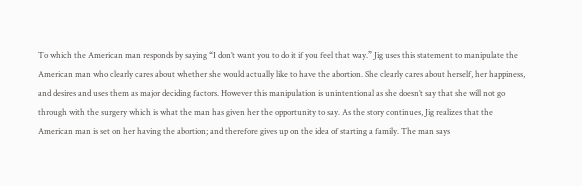To which the American man responds by saying “I don’t want you to do it if you feel that way.” Jig uses this statement to manipulate the American man who clearly cares about whether she would actually like to have the abortion. She clearly cares about herself, her happiness, and desires and uses them as major deciding factors. However this manipulation is unintentional as she doesn’t say that she will not go through with the surgery which is what the man has given her the opportunity to say. As the story continues, Jig realizes that the American man is set on her having the abortion; and therefore gives up on the idea of starting a family. The man says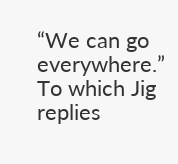“We can go everywhere.” To which Jig replies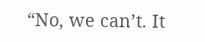“No, we can’t. It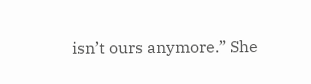isn’t ours anymore.” She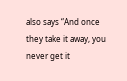also says “And once they take it away, you never get it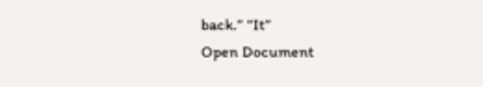back.” “It”
Open Document